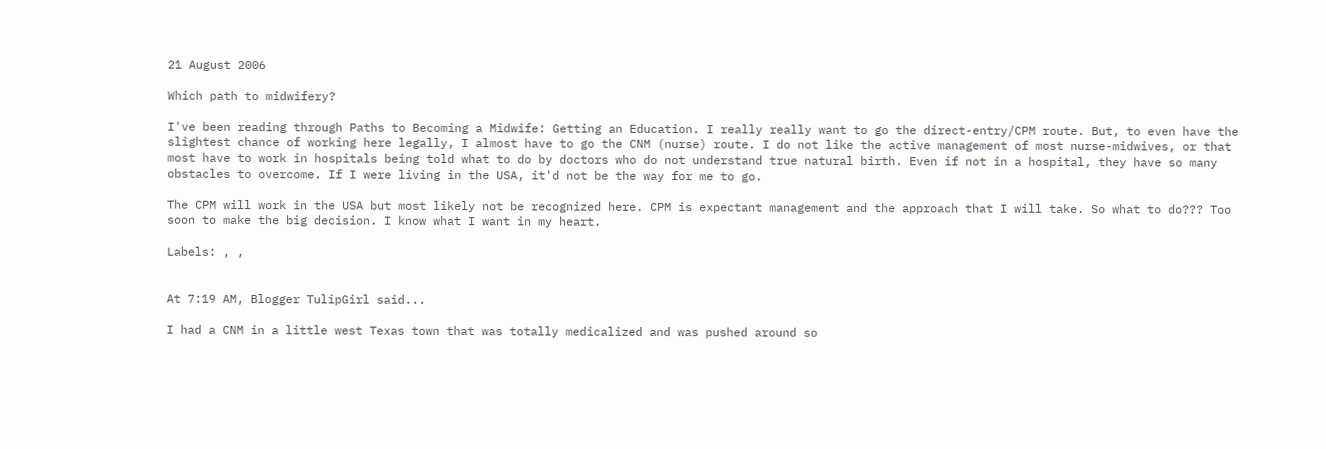21 August 2006

Which path to midwifery?

I've been reading through Paths to Becoming a Midwife: Getting an Education. I really really want to go the direct-entry/CPM route. But, to even have the slightest chance of working here legally, I almost have to go the CNM (nurse) route. I do not like the active management of most nurse-midwives, or that most have to work in hospitals being told what to do by doctors who do not understand true natural birth. Even if not in a hospital, they have so many obstacles to overcome. If I were living in the USA, it'd not be the way for me to go.

The CPM will work in the USA but most likely not be recognized here. CPM is expectant management and the approach that I will take. So what to do??? Too soon to make the big decision. I know what I want in my heart.

Labels: , ,


At 7:19 AM, Blogger TulipGirl said...

I had a CNM in a little west Texas town that was totally medicalized and was pushed around so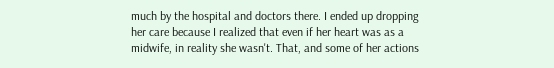much by the hospital and doctors there. I ended up dropping her care because I realized that even if her heart was as a midwife, in reality she wasn't. That, and some of her actions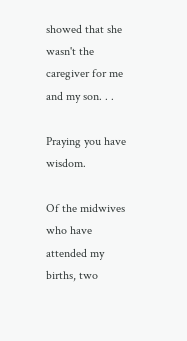showed that she wasn't the caregiver for me and my son. . .

Praying you have wisdom.

Of the midwives who have attended my births, two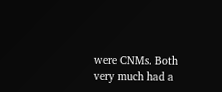were CNMs. Both very much had a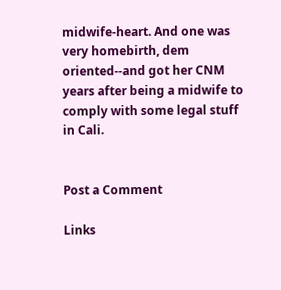midwife-heart. And one was very homebirth, dem oriented--and got her CNM years after being a midwife to comply with some legal stuff in Cali.


Post a Comment

Links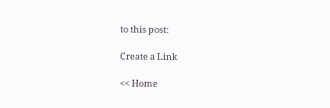to this post:

Create a Link

<< Home